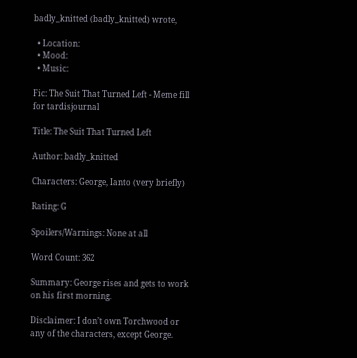badly_knitted (badly_knitted) wrote,

  • Location:
  • Mood:
  • Music:

Fic: The Suit That Turned Left - Meme fill for tardisjournal

Title: The Suit That Turned Left

Author: badly_knitted

Characters: George, Ianto (very briefly)

Rating: G

Spoilers/Warnings: None at all

Word Count: 362

Summary: George rises and gets to work on his first morning.

Disclaimer: I don’t own Torchwood or any of the characters, except George.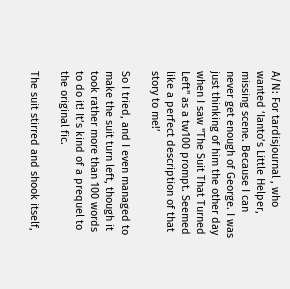A/N: For tardisjournal , who wanted ‘Ianto’s Little Helper, missing scene. Because I can never get enough of George. I was just thinking of him the other day when I saw "The Suit That Turned Left" as a tw100 prompt. Seemed like a perfect description of that story to me!’

So I tried, and I even managed to make the suit turn left, though it took rather more than 100 words to do it! It’s kind of a prequel to the original fic.

The suit stirred and shook itself,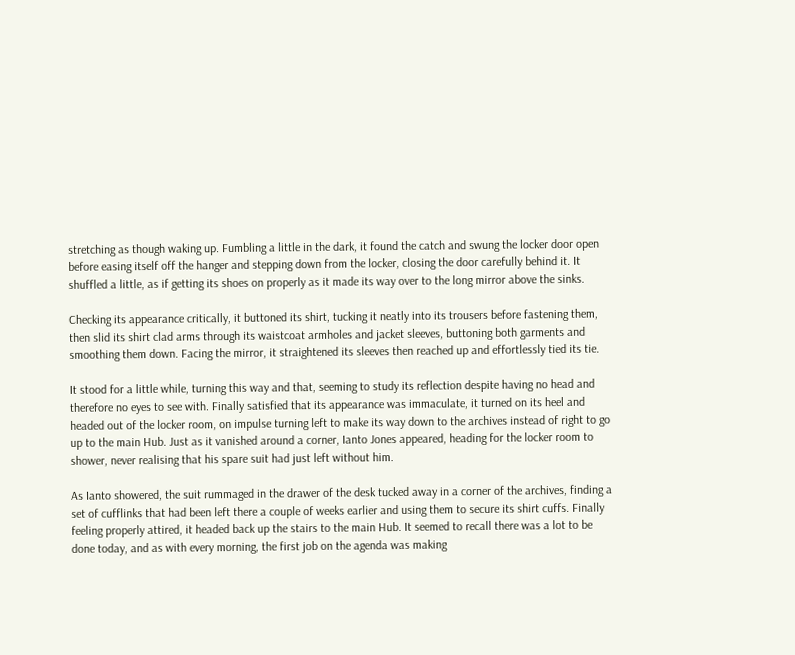stretching as though waking up. Fumbling a little in the dark, it found the catch and swung the locker door open before easing itself off the hanger and stepping down from the locker, closing the door carefully behind it. It shuffled a little, as if getting its shoes on properly as it made its way over to the long mirror above the sinks.

Checking its appearance critically, it buttoned its shirt, tucking it neatly into its trousers before fastening them, then slid its shirt clad arms through its waistcoat armholes and jacket sleeves, buttoning both garments and smoothing them down. Facing the mirror, it straightened its sleeves then reached up and effortlessly tied its tie.

It stood for a little while, turning this way and that, seeming to study its reflection despite having no head and therefore no eyes to see with. Finally satisfied that its appearance was immaculate, it turned on its heel and headed out of the locker room, on impulse turning left to make its way down to the archives instead of right to go up to the main Hub. Just as it vanished around a corner, Ianto Jones appeared, heading for the locker room to shower, never realising that his spare suit had just left without him.

As Ianto showered, the suit rummaged in the drawer of the desk tucked away in a corner of the archives, finding a set of cufflinks that had been left there a couple of weeks earlier and using them to secure its shirt cuffs. Finally feeling properly attired, it headed back up the stairs to the main Hub. It seemed to recall there was a lot to be done today, and as with every morning, the first job on the agenda was making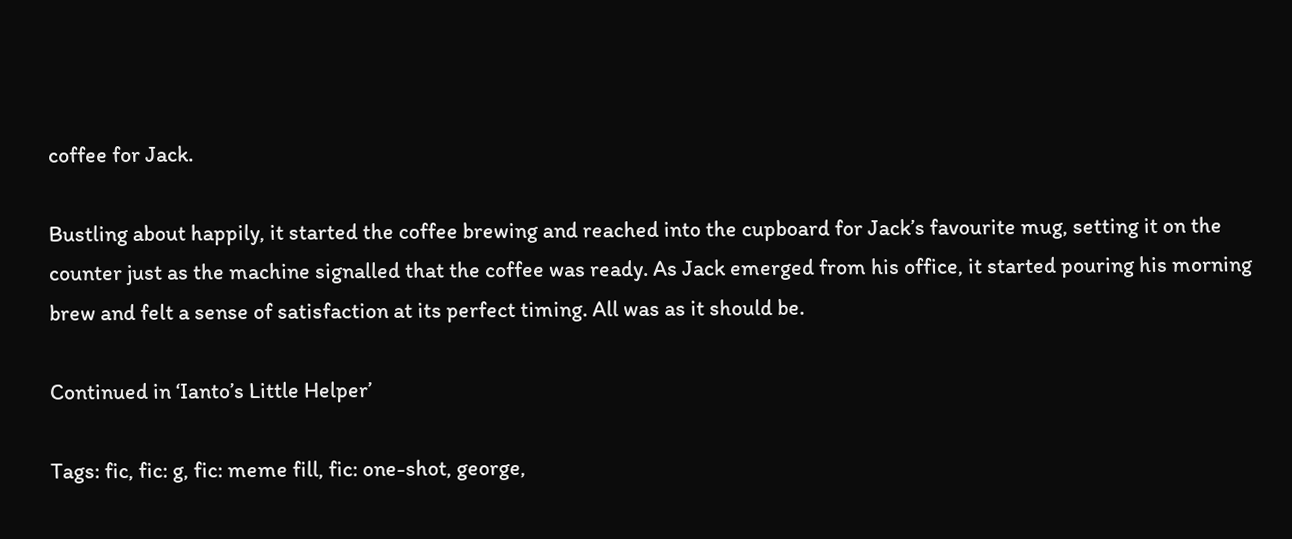coffee for Jack.

Bustling about happily, it started the coffee brewing and reached into the cupboard for Jack’s favourite mug, setting it on the counter just as the machine signalled that the coffee was ready. As Jack emerged from his office, it started pouring his morning brew and felt a sense of satisfaction at its perfect timing. All was as it should be.

Continued in ‘Ianto’s Little Helper’

Tags: fic, fic: g, fic: meme fill, fic: one-shot, george,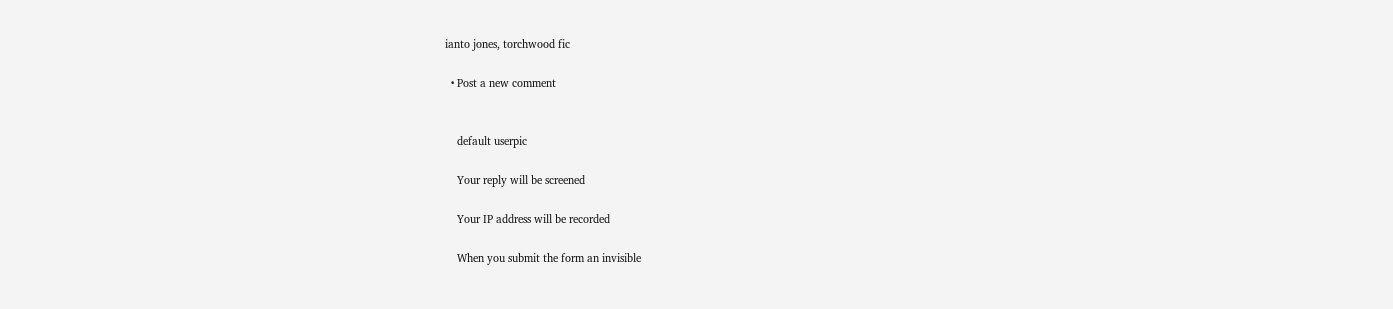ianto jones, torchwood fic

  • Post a new comment


    default userpic

    Your reply will be screened

    Your IP address will be recorded

    When you submit the form an invisible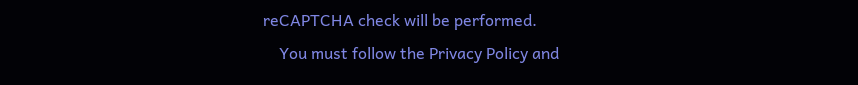reCAPTCHA check will be performed.
    You must follow the Privacy Policy and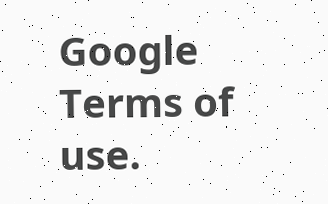Google Terms of use.